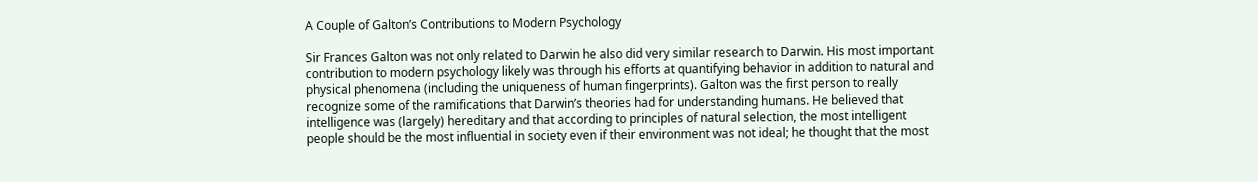A Couple of Galton’s Contributions to Modern Psychology

Sir Frances Galton was not only related to Darwin he also did very similar research to Darwin. His most important contribution to modern psychology likely was through his efforts at quantifying behavior in addition to natural and physical phenomena (including the uniqueness of human fingerprints). Galton was the first person to really recognize some of the ramifications that Darwin’s theories had for understanding humans. He believed that intelligence was (largely) hereditary and that according to principles of natural selection, the most intelligent people should be the most influential in society even if their environment was not ideal; he thought that the most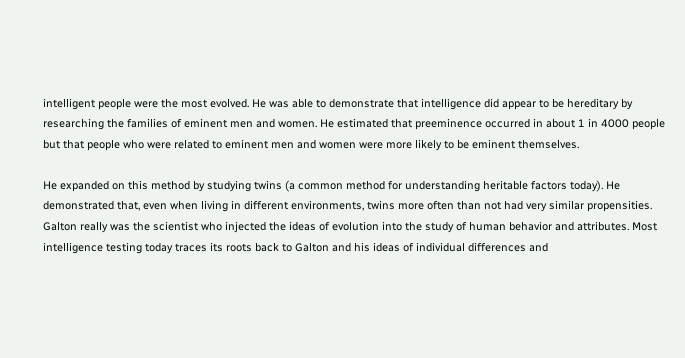intelligent people were the most evolved. He was able to demonstrate that intelligence did appear to be hereditary by researching the families of eminent men and women. He estimated that preeminence occurred in about 1 in 4000 people but that people who were related to eminent men and women were more likely to be eminent themselves.

He expanded on this method by studying twins (a common method for understanding heritable factors today). He demonstrated that, even when living in different environments, twins more often than not had very similar propensities. Galton really was the scientist who injected the ideas of evolution into the study of human behavior and attributes. Most intelligence testing today traces its roots back to Galton and his ideas of individual differences and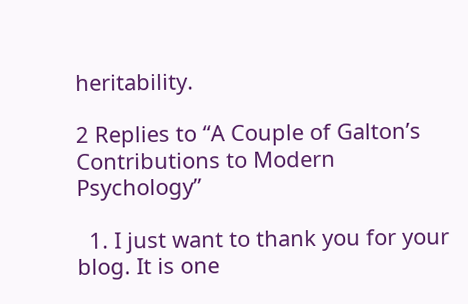heritability.

2 Replies to “A Couple of Galton’s Contributions to Modern Psychology”

  1. I just want to thank you for your blog. It is one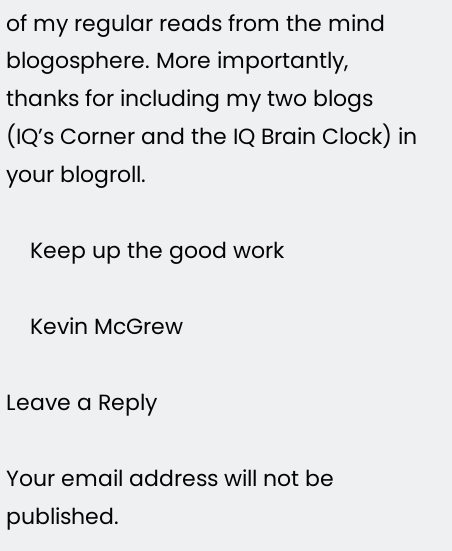of my regular reads from the mind blogosphere. More importantly, thanks for including my two blogs (IQ’s Corner and the IQ Brain Clock) in your blogroll.

    Keep up the good work

    Kevin McGrew

Leave a Reply

Your email address will not be published.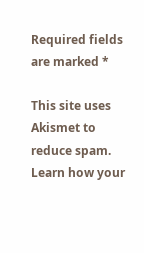Required fields are marked *

This site uses Akismet to reduce spam. Learn how your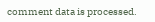comment data is processed.